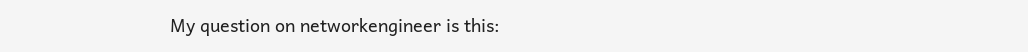My question on networkengineer is this: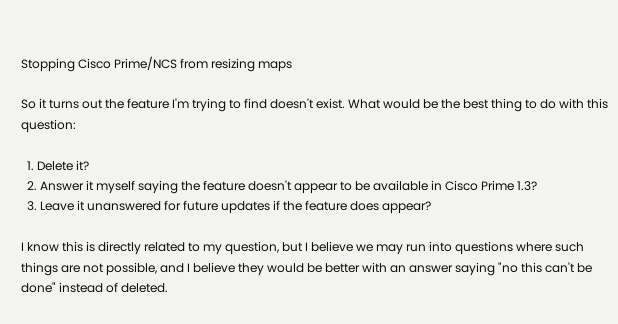Stopping Cisco Prime/NCS from resizing maps

So it turns out the feature I'm trying to find doesn't exist. What would be the best thing to do with this question:

  1. Delete it?
  2. Answer it myself saying the feature doesn't appear to be available in Cisco Prime 1.3?
  3. Leave it unanswered for future updates if the feature does appear?

I know this is directly related to my question, but I believe we may run into questions where such things are not possible, and I believe they would be better with an answer saying "no this can't be done" instead of deleted.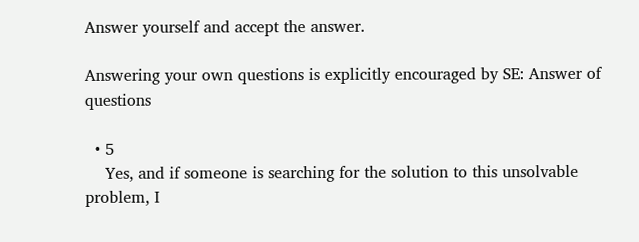Answer yourself and accept the answer.

Answering your own questions is explicitly encouraged by SE: Answer of questions

  • 5
    Yes, and if someone is searching for the solution to this unsolvable problem, I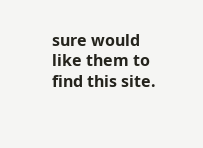sure would like them to find this site.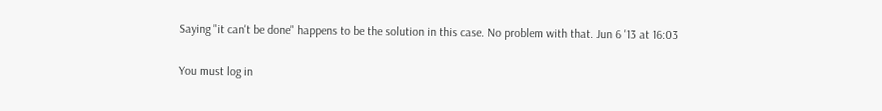Saying "it can't be done" happens to be the solution in this case. No problem with that. Jun 6 '13 at 16:03

You must log in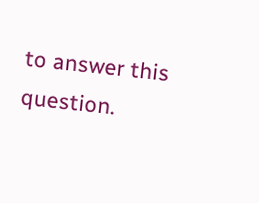to answer this question.